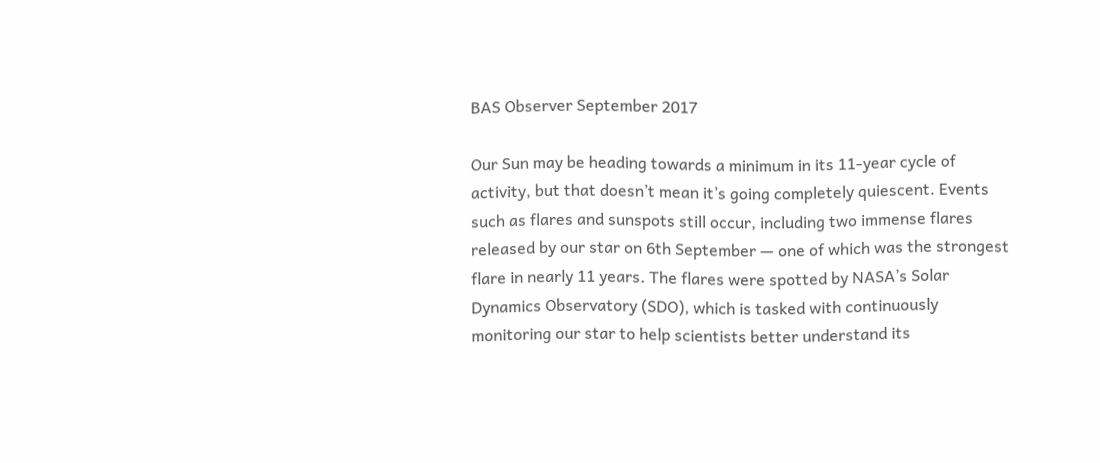BAS Observer September 2017

Our Sun may be heading towards a minimum in its 11-year cycle of activity, but that doesn’t mean it’s going completely quiescent. Events such as flares and sunspots still occur, including two immense flares released by our star on 6th September — one of which was the strongest flare in nearly 11 years. The flares were spotted by NASA’s Solar Dynamics Observatory (SDO), which is tasked with continuously monitoring our star to help scientists better understand its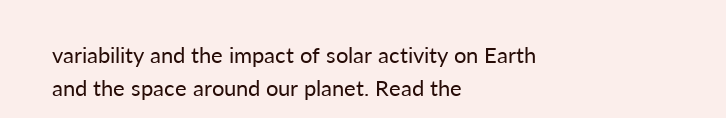variability and the impact of solar activity on Earth and the space around our planet. Read the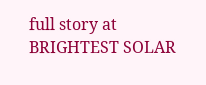full story at BRIGHTEST SOLAR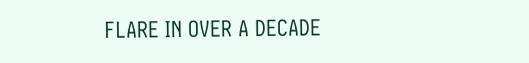FLARE IN OVER A DECADE